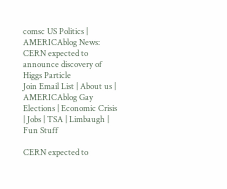comsc US Politics | AMERICAblog News: CERN expected to announce discovery of Higgs Particle
Join Email List | About us | AMERICAblog Gay
Elections | Economic Crisis | Jobs | TSA | Limbaugh | Fun Stuff

CERN expected to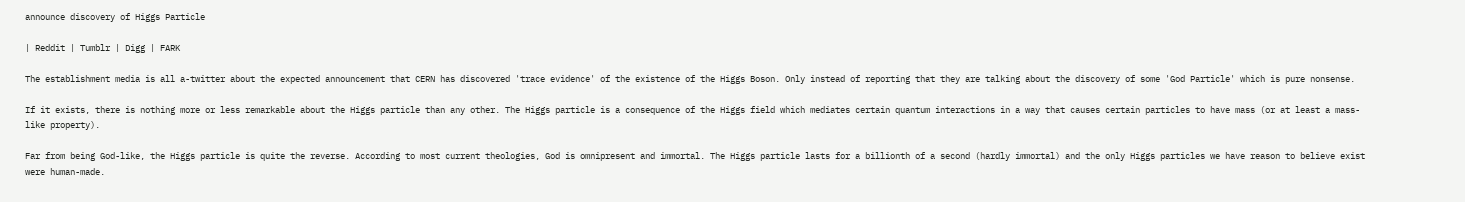announce discovery of Higgs Particle

| Reddit | Tumblr | Digg | FARK

The establishment media is all a-twitter about the expected announcement that CERN has discovered 'trace evidence' of the existence of the Higgs Boson. Only instead of reporting that they are talking about the discovery of some 'God Particle' which is pure nonsense.

If it exists, there is nothing more or less remarkable about the Higgs particle than any other. The Higgs particle is a consequence of the Higgs field which mediates certain quantum interactions in a way that causes certain particles to have mass (or at least a mass-like property).

Far from being God-like, the Higgs particle is quite the reverse. According to most current theologies, God is omnipresent and immortal. The Higgs particle lasts for a billionth of a second (hardly immortal) and the only Higgs particles we have reason to believe exist were human-made.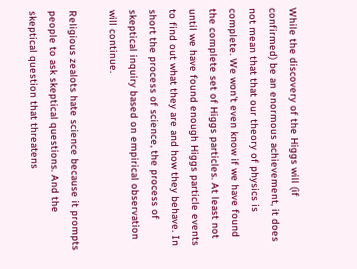While the discovery of the Higgs will (if confirmed) be an enormous achievement, it does not mean that that our theory of physics is complete. We won't even know if we have found the complete set of Higgs particles. At least not until we have found enough Higgs particle events to find out what they are and how they behave. In short the process of science, the process of skeptical inquiry based on empirical observation will continue.

Religious zealots hate science because it prompts people to ask skeptical questions. And the skeptical question that threatens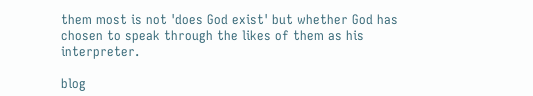them most is not 'does God exist' but whether God has chosen to speak through the likes of them as his interpreter.

blog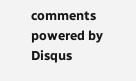comments powered by Disqus